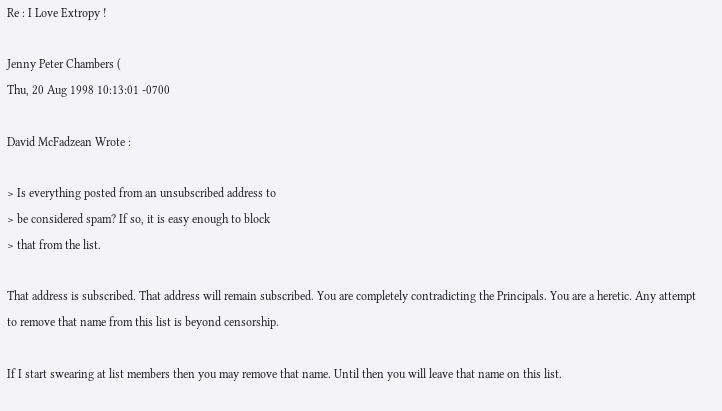Re : I Love Extropy !

Jenny Peter Chambers (
Thu, 20 Aug 1998 10:13:01 -0700

David McFadzean Wrote :

> Is everything posted from an unsubscribed address to
> be considered spam? If so, it is easy enough to block
> that from the list.

That address is subscribed. That address will remain subscribed. You are completely contradicting the Principals. You are a heretic. Any attempt to remove that name from this list is beyond censorship.

If I start swearing at list members then you may remove that name. Until then you will leave that name on this list.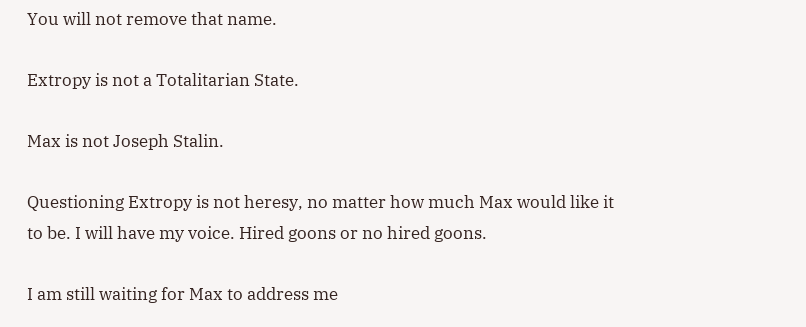You will not remove that name.

Extropy is not a Totalitarian State.

Max is not Joseph Stalin.

Questioning Extropy is not heresy, no matter how much Max would like it to be. I will have my voice. Hired goons or no hired goons.

I am still waiting for Max to address me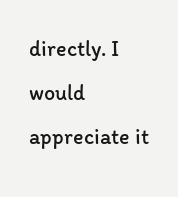directly. I would appreciate it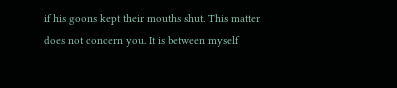if his goons kept their mouths shut. This matter does not concern you. It is between myself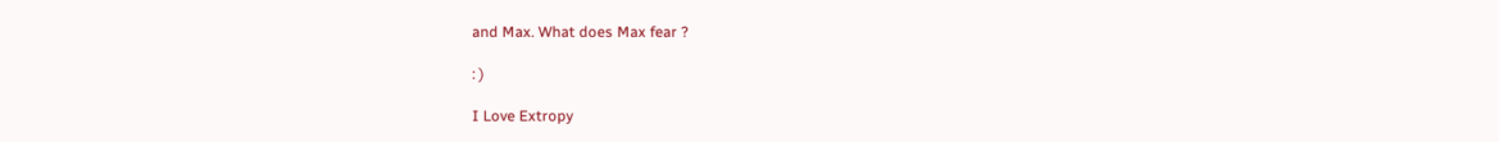and Max. What does Max fear ?

: )

I Love Extropy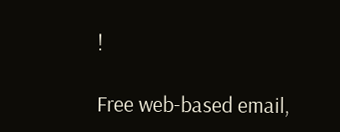!

Free web-based email,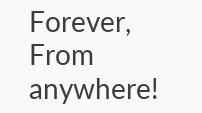Forever, From anywhere!